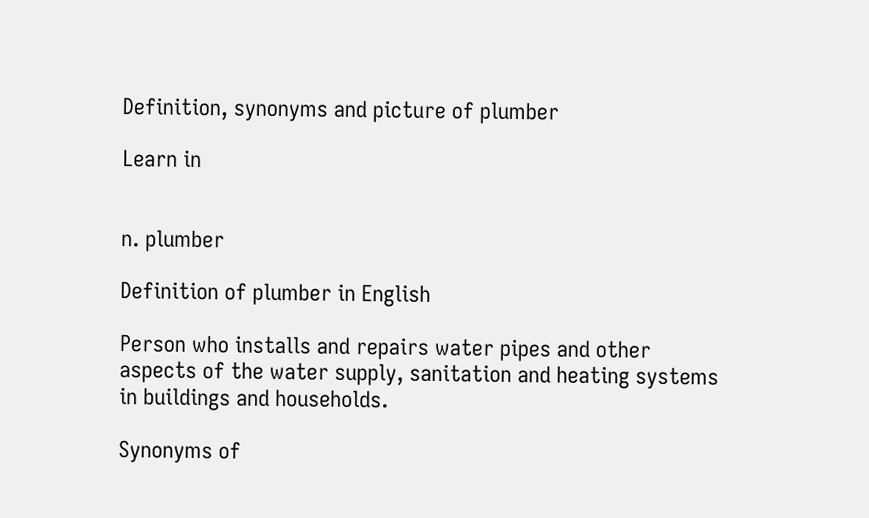Definition, synonyms and picture of plumber

Learn in


n. plumber

Definition of plumber in English

Person who installs and repairs water pipes and other aspects of the water supply, sanitation and heating systems in buildings and households.

Synonyms of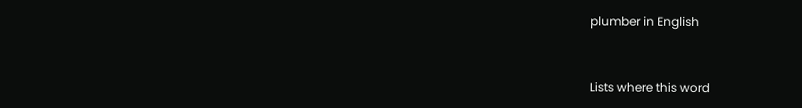plumber in English


Lists where this word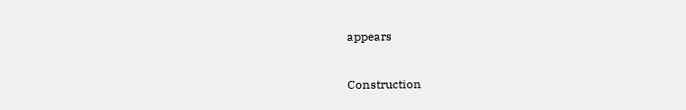appears

Construction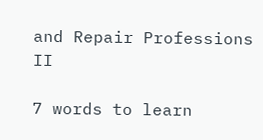and Repair Professions II

7 words to learn